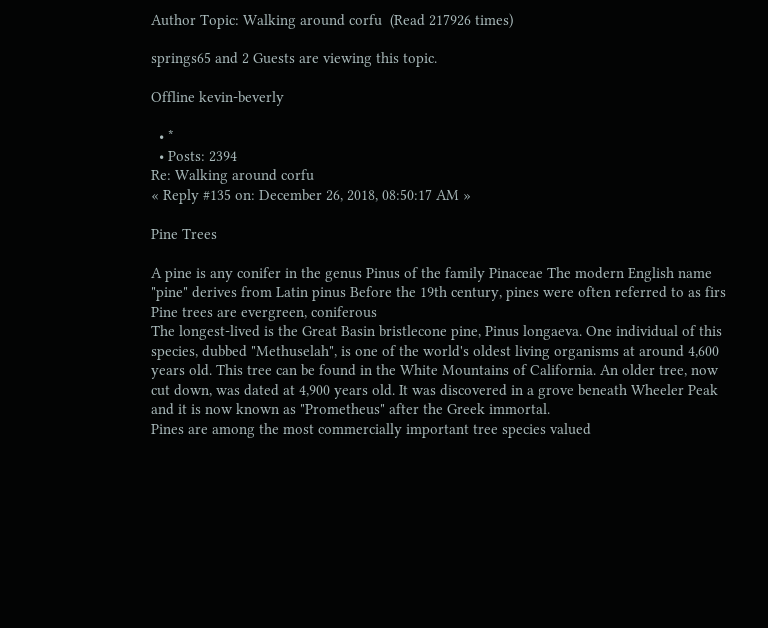Author Topic: Walking around corfu  (Read 217926 times)

springs65 and 2 Guests are viewing this topic.

Offline kevin-beverly

  • *
  • Posts: 2394
Re: Walking around corfu
« Reply #135 on: December 26, 2018, 08:50:17 AM »

Pine Trees

A pine is any conifer in the genus Pinus of the family Pinaceae The modern English name "pine" derives from Latin pinus Before the 19th century, pines were often referred to as firs Pine trees are evergreen, coniferous
The longest-lived is the Great Basin bristlecone pine, Pinus longaeva. One individual of this species, dubbed "Methuselah", is one of the world's oldest living organisms at around 4,600 years old. This tree can be found in the White Mountains of California. An older tree, now cut down, was dated at 4,900 years old. It was discovered in a grove beneath Wheeler Peak and it is now known as "Prometheus" after the Greek immortal.
Pines are among the most commercially important tree species valued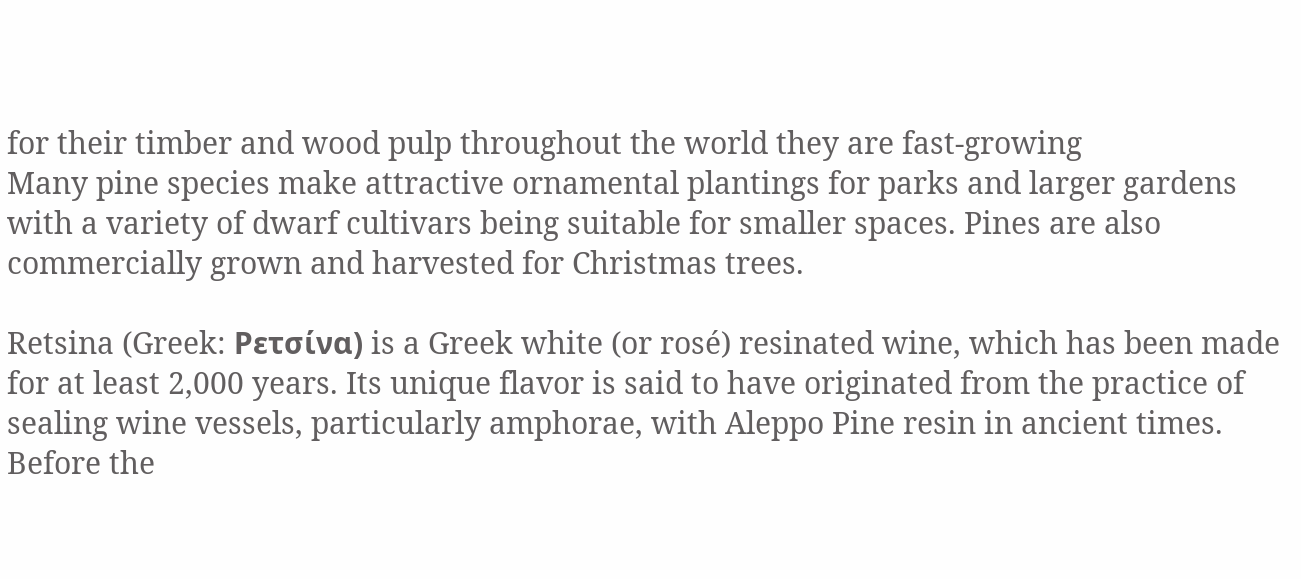for their timber and wood pulp throughout the world they are fast-growing
Many pine species make attractive ornamental plantings for parks and larger gardens with a variety of dwarf cultivars being suitable for smaller spaces. Pines are also commercially grown and harvested for Christmas trees.

Retsina (Greek: Ρετσίνα) is a Greek white (or rosé) resinated wine, which has been made for at least 2,000 years. Its unique flavor is said to have originated from the practice of sealing wine vessels, particularly amphorae, with Aleppo Pine resin in ancient times. Before the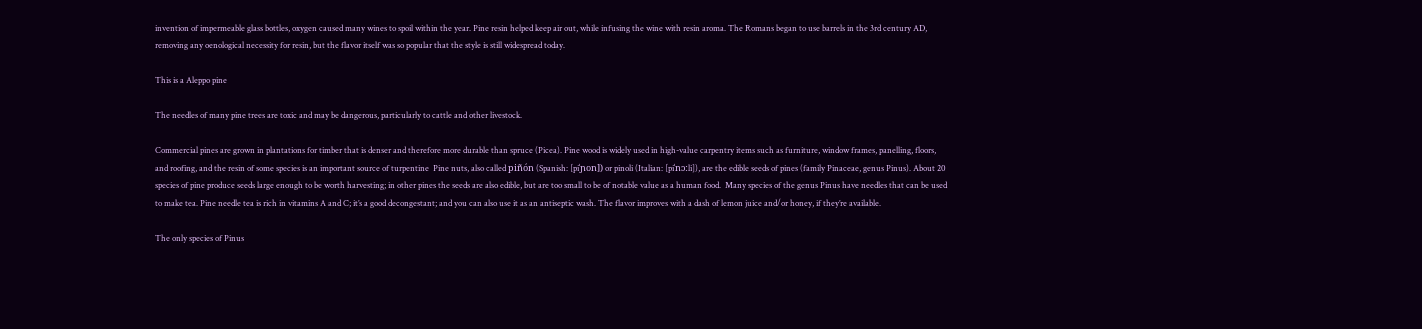invention of impermeable glass bottles, oxygen caused many wines to spoil within the year. Pine resin helped keep air out, while infusing the wine with resin aroma. The Romans began to use barrels in the 3rd century AD, removing any oenological necessity for resin, but the flavor itself was so popular that the style is still widespread today.

This is a Aleppo pine

The needles of many pine trees are toxic and may be dangerous, particularly to cattle and other livestock.

Commercial pines are grown in plantations for timber that is denser and therefore more durable than spruce (Picea). Pine wood is widely used in high-value carpentry items such as furniture, window frames, panelling, floors, and roofing, and the resin of some species is an important source of turpentine  Pine nuts, also called piñón (Spanish: [piˈɲon]) or pinoli (Italian: [piˈnɔːli]), are the edible seeds of pines (family Pinaceae, genus Pinus). About 20 species of pine produce seeds large enough to be worth harvesting; in other pines the seeds are also edible, but are too small to be of notable value as a human food.  Many species of the genus Pinus have needles that can be used to make tea. Pine needle tea is rich in vitamins A and C; it’s a good decongestant; and you can also use it as an antiseptic wash. The flavor improves with a dash of lemon juice and/or honey, if they’re available.

The only species of Pinus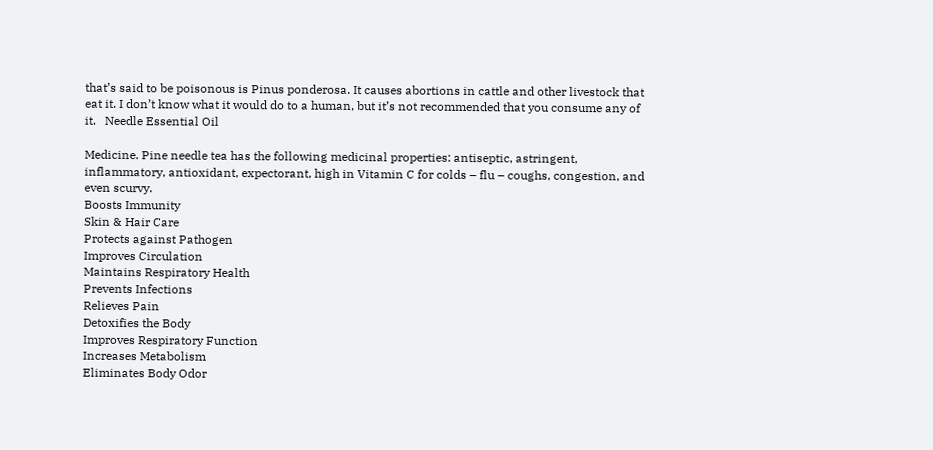that’s said to be poisonous is Pinus ponderosa. It causes abortions in cattle and other livestock that eat it. I don’t know what it would do to a human, but it’s not recommended that you consume any of it.   Needle Essential Oil

Medicine. Pine needle tea has the following medicinal properties: antiseptic, astringent, inflammatory, antioxidant, expectorant, high in Vitamin C for colds – flu – coughs, congestion, and even scurvy.
Boosts Immunity
Skin & Hair Care
Protects against Pathogen
Improves Circulation
Maintains Respiratory Health
Prevents Infections
Relieves Pain
Detoxifies the Body
Improves Respiratory Function
Increases Metabolism
Eliminates Body Odor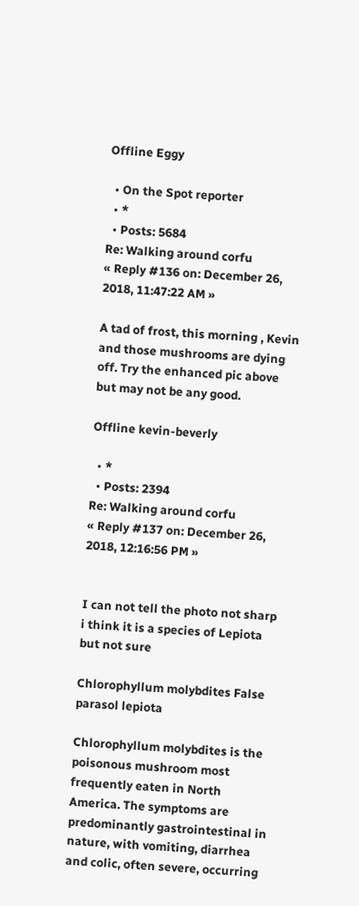Offline Eggy

  • On the Spot reporter
  • *
  • Posts: 5684
Re: Walking around corfu
« Reply #136 on: December 26, 2018, 11:47:22 AM »

A tad of frost, this morning , Kevin and those mushrooms are dying off. Try the enhanced pic above but may not be any good.

Offline kevin-beverly

  • *
  • Posts: 2394
Re: Walking around corfu
« Reply #137 on: December 26, 2018, 12:16:56 PM »


I can not tell the photo not sharp i think it is a species of Lepiota but not sure

Chlorophyllum molybdites False parasol lepiota

Chlorophyllum molybdites is the poisonous mushroom most frequently eaten in North America. The symptoms are predominantly gastrointestinal in nature, with vomiting, diarrhea and colic, often severe, occurring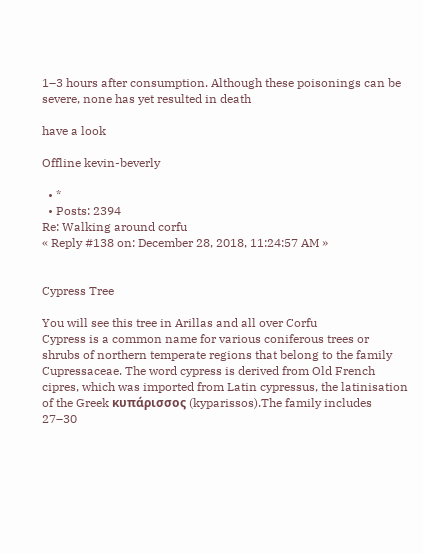1–3 hours after consumption. Although these poisonings can be severe, none has yet resulted in death

have a look

Offline kevin-beverly

  • *
  • Posts: 2394
Re: Walking around corfu
« Reply #138 on: December 28, 2018, 11:24:57 AM »


Cypress Tree

You will see this tree in Arillas and all over Corfu
Cypress is a common name for various coniferous trees or shrubs of northern temperate regions that belong to the family Cupressaceae. The word cypress is derived from Old French cipres, which was imported from Latin cypressus, the latinisation of the Greek κυπάρισσος (kyparissos).The family includes 27–30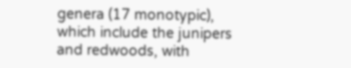genera (17 monotypic), which include the junipers and redwoods, with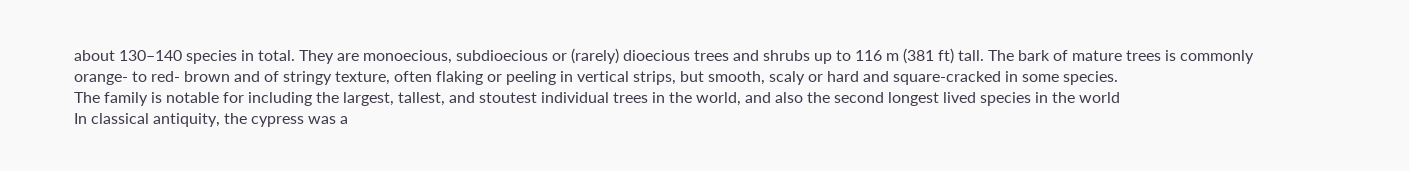about 130–140 species in total. They are monoecious, subdioecious or (rarely) dioecious trees and shrubs up to 116 m (381 ft) tall. The bark of mature trees is commonly orange- to red- brown and of stringy texture, often flaking or peeling in vertical strips, but smooth, scaly or hard and square-cracked in some species.
The family is notable for including the largest, tallest, and stoutest individual trees in the world, and also the second longest lived species in the world
In classical antiquity, the cypress was a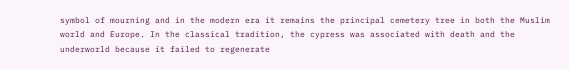symbol of mourning and in the modern era it remains the principal cemetery tree in both the Muslim world and Europe. In the classical tradition, the cypress was associated with death and the underworld because it failed to regenerate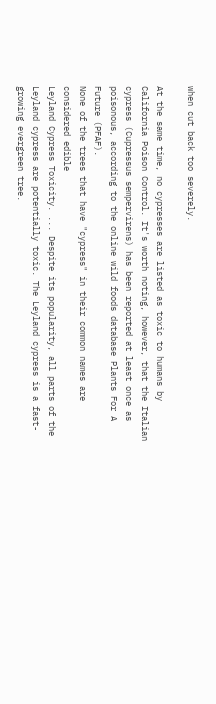when cut back too severely.

At the same time, no cypresses are listed as toxic to humans by California Poison Control. It's worth noting, however, that the Italian cypress (Cupressus sempervirens) has been reported at least once as poisonous, according to the online wild foods database Plants For A Future (PFAF).
None of the trees that have "cypress" in their common names are considered edible
Leyland Cypress Toxicity. ... Despite its popularity, all parts of the Leyland cypress are potentially toxic. The Leyland cypress is a fast-growing evergreen tree.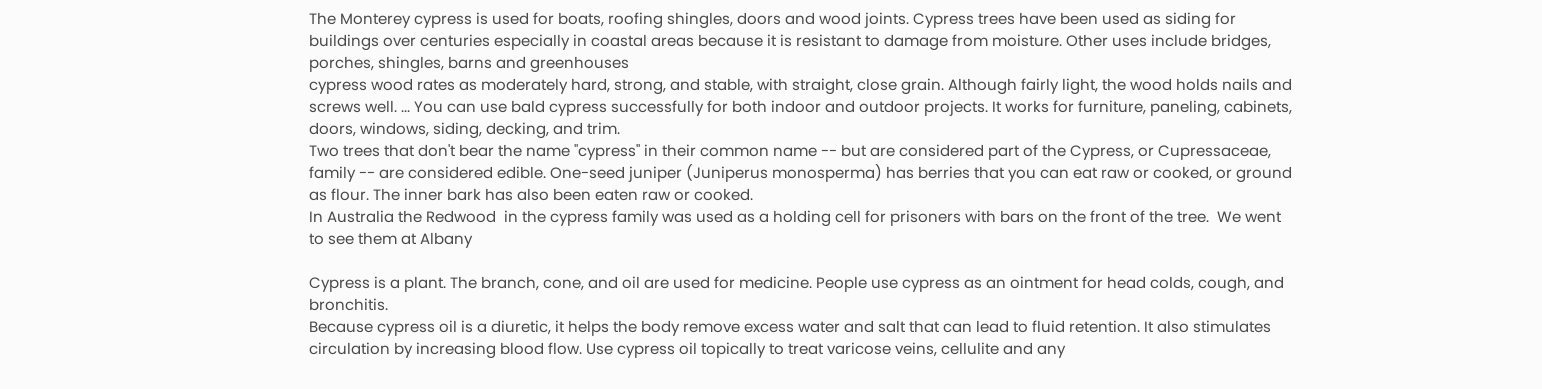The Monterey cypress is used for boats, roofing shingles, doors and wood joints. Cypress trees have been used as siding for buildings over centuries especially in coastal areas because it is resistant to damage from moisture. Other uses include bridges, porches, shingles, barns and greenhouses
cypress wood rates as moderately hard, strong, and stable, with straight, close grain. Although fairly light, the wood holds nails and screws well. ... You can use bald cypress successfully for both indoor and outdoor projects. It works for furniture, paneling, cabinets, doors, windows, siding, decking, and trim.
Two trees that don't bear the name "cypress" in their common name -- but are considered part of the Cypress, or Cupressaceae, family -- are considered edible. One-seed juniper (Juniperus monosperma) has berries that you can eat raw or cooked, or ground as flour. The inner bark has also been eaten raw or cooked.
In Australia the Redwood  in the cypress family was used as a holding cell for prisoners with bars on the front of the tree.  We went to see them at Albany

Cypress is a plant. The branch, cone, and oil are used for medicine. People use cypress as an ointment for head colds, cough, and bronchitis.
Because cypress oil is a diuretic, it helps the body remove excess water and salt that can lead to fluid retention. It also stimulates circulation by increasing blood flow. Use cypress oil topically to treat varicose veins, cellulite and any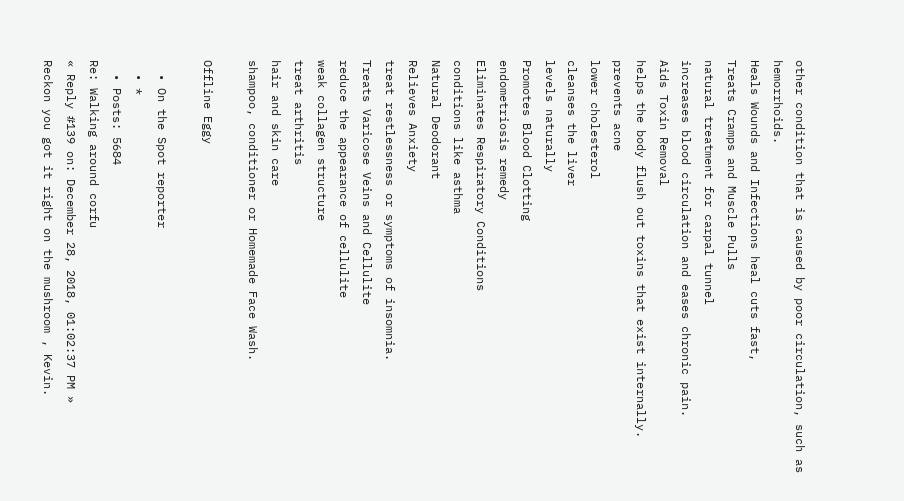other condition that is caused by poor circulation, such as hemorrhoids.
Heals Wounds and Infections heal cuts fast,
Treats Cramps and Muscle Pulls
natural treatment for carpal tunnel
increases blood circulation and eases chronic pain.
Aids Toxin Removal
helps the body flush out toxins that exist internally.
prevents acne
lower cholesterol
cleanses the liver
levels naturally
Promotes Blood Clotting
endometriosis remedy
Eliminates Respiratory Conditions
conditions like asthma
Natural Deodorant
Relieves Anxiety
treat restlessness or symptoms of insomnia.
Treats Varicose Veins and Cellulite
reduce the appearance of cellulite
weak collagen structure
treat arthritis
hair and skin care
shampoo, conditioner or Homemade Face Wash.

Offline Eggy

  • On the Spot reporter
  • *
  • Posts: 5684
Re: Walking around corfu
« Reply #139 on: December 28, 2018, 01:02:37 PM »
Reckon you got it right on the mushroom , Kevin.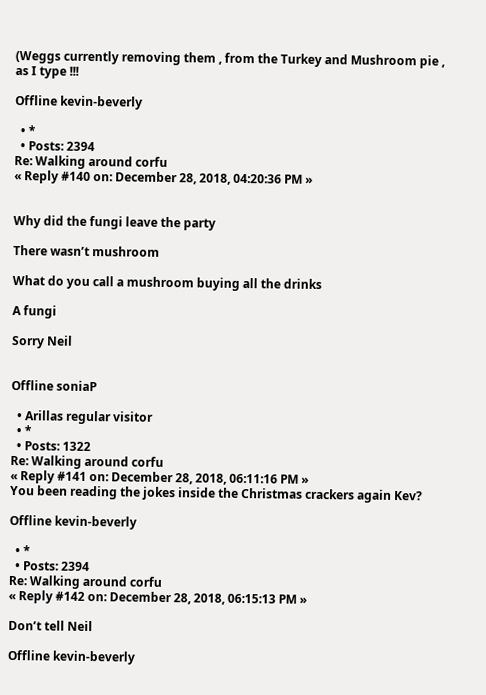(Weggs currently removing them , from the Turkey and Mushroom pie , as I type !!!

Offline kevin-beverly

  • *
  • Posts: 2394
Re: Walking around corfu
« Reply #140 on: December 28, 2018, 04:20:36 PM »


Why did the fungi leave the party

There wasn’t mushroom

What do you call a mushroom buying all the drinks

A fungi

Sorry Neil


Offline soniaP

  • Arillas regular visitor
  • *
  • Posts: 1322
Re: Walking around corfu
« Reply #141 on: December 28, 2018, 06:11:16 PM »
You been reading the jokes inside the Christmas crackers again Kev?

Offline kevin-beverly

  • *
  • Posts: 2394
Re: Walking around corfu
« Reply #142 on: December 28, 2018, 06:15:13 PM »

Don’t tell Neil

Offline kevin-beverly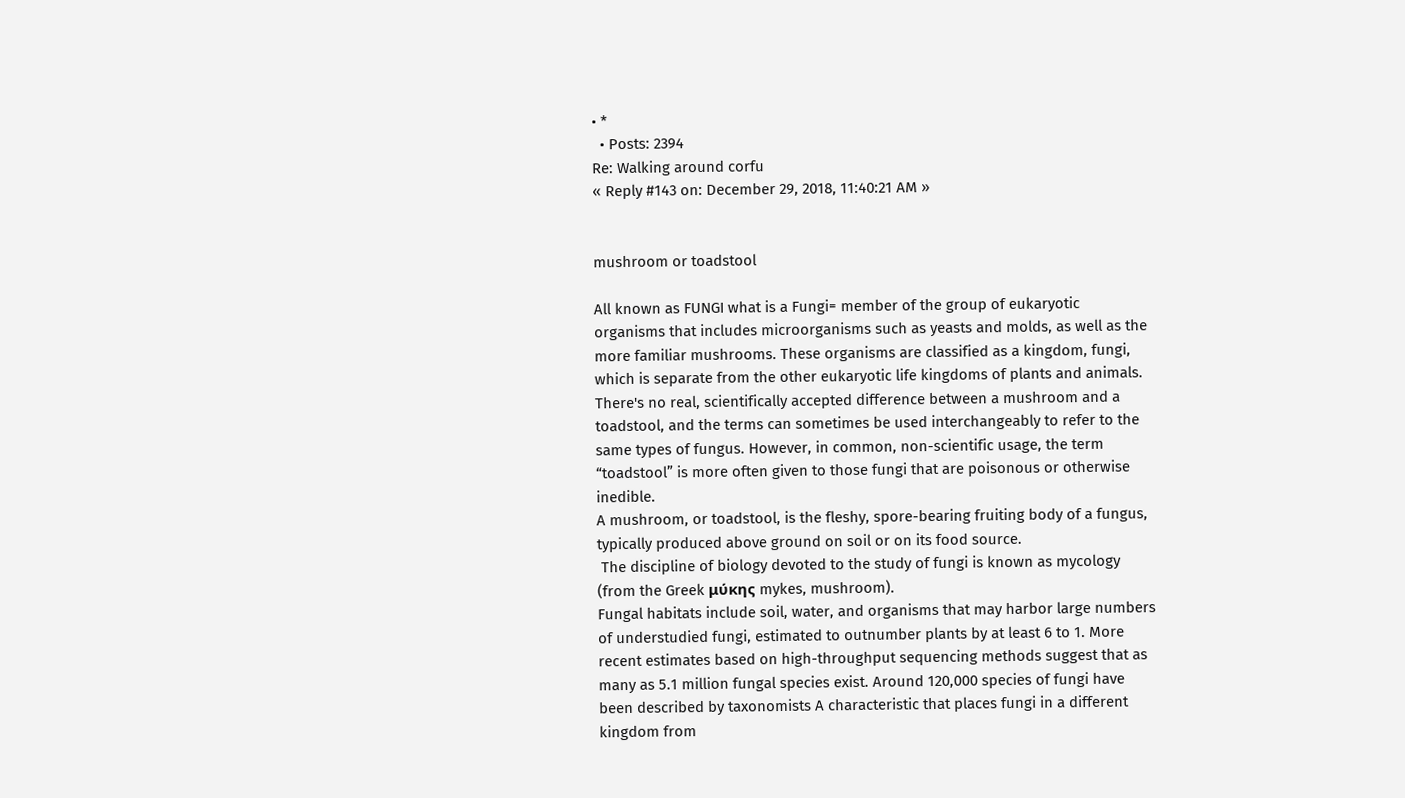• *
  • Posts: 2394
Re: Walking around corfu
« Reply #143 on: December 29, 2018, 11:40:21 AM »


mushroom or toadstool

All known as FUNGI what is a Fungi= member of the group of eukaryotic organisms that includes microorganisms such as yeasts and molds, as well as the more familiar mushrooms. These organisms are classified as a kingdom, fungi, which is separate from the other eukaryotic life kingdoms of plants and animals.
There's no real, scientifically accepted difference between a mushroom and a toadstool, and the terms can sometimes be used interchangeably to refer to the same types of fungus. However, in common, non-scientific usage, the term “toadstool” is more often given to those fungi that are poisonous or otherwise inedible.
A mushroom, or toadstool, is the fleshy, spore-bearing fruiting body of a fungus, typically produced above ground on soil or on its food source.
 The discipline of biology devoted to the study of fungi is known as mycology (from the Greek μύκης mykes, mushroom).
Fungal habitats include soil, water, and organisms that may harbor large numbers of understudied fungi, estimated to outnumber plants by at least 6 to 1. More recent estimates based on high-throughput sequencing methods suggest that as many as 5.1 million fungal species exist. Around 120,000 species of fungi have been described by taxonomists A characteristic that places fungi in a different kingdom from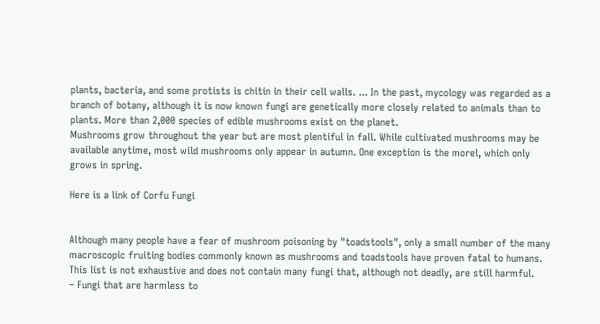plants, bacteria, and some protists is chitin in their cell walls. ... In the past, mycology was regarded as a branch of botany, although it is now known fungi are genetically more closely related to animals than to plants. More than 2,000 species of edible mushrooms exist on the planet.
Mushrooms grow throughout the year but are most plentiful in fall. While cultivated mushrooms may be available anytime, most wild mushrooms only appear in autumn. One exception is the morel, which only grows in spring.

Here is a link of Corfu Fungi


Although many people have a fear of mushroom poisoning by "toadstools", only a small number of the many macroscopic fruiting bodies commonly known as mushrooms and toadstools have proven fatal to humans. This list is not exhaustive and does not contain many fungi that, although not deadly, are still harmful.
– Fungi that are harmless to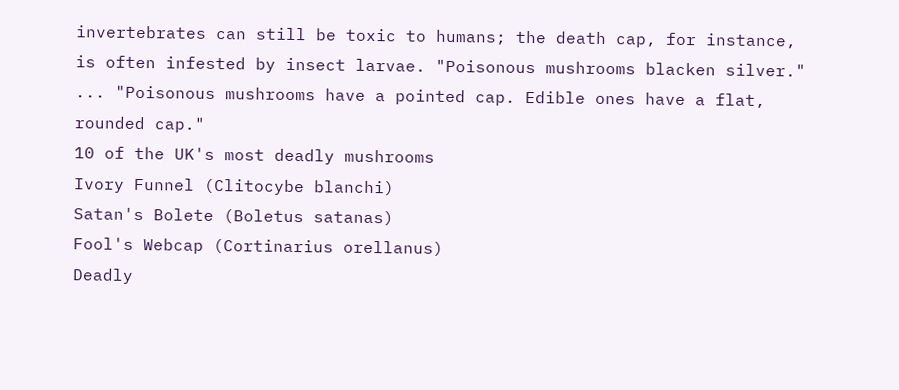invertebrates can still be toxic to humans; the death cap, for instance, is often infested by insect larvae. "Poisonous mushrooms blacken silver." ... "Poisonous mushrooms have a pointed cap. Edible ones have a flat, rounded cap."
10 of the UK's most deadly mushrooms
Ivory Funnel (Clitocybe blanchi)
Satan's Bolete (Boletus satanas)
Fool's Webcap (Cortinarius orellanus)
Deadly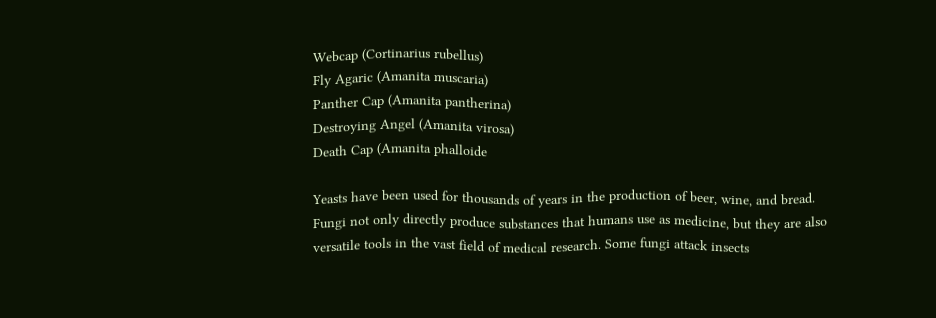Webcap (Cortinarius rubellus)
Fly Agaric (Amanita muscaria)
Panther Cap (Amanita pantherina)
Destroying Angel (Amanita virosa)
Death Cap (Amanita phalloide

Yeasts have been used for thousands of years in the production of beer, wine, and bread. Fungi not only directly produce substances that humans use as medicine, but they are also versatile tools in the vast field of medical research. Some fungi attack insects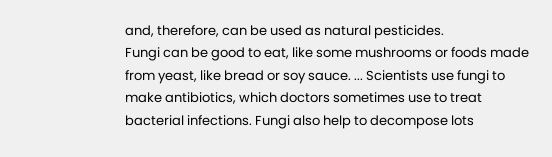and, therefore, can be used as natural pesticides.
Fungi can be good to eat, like some mushrooms or foods made from yeast, like bread or soy sauce. ... Scientists use fungi to make antibiotics, which doctors sometimes use to treat bacterial infections. Fungi also help to decompose lots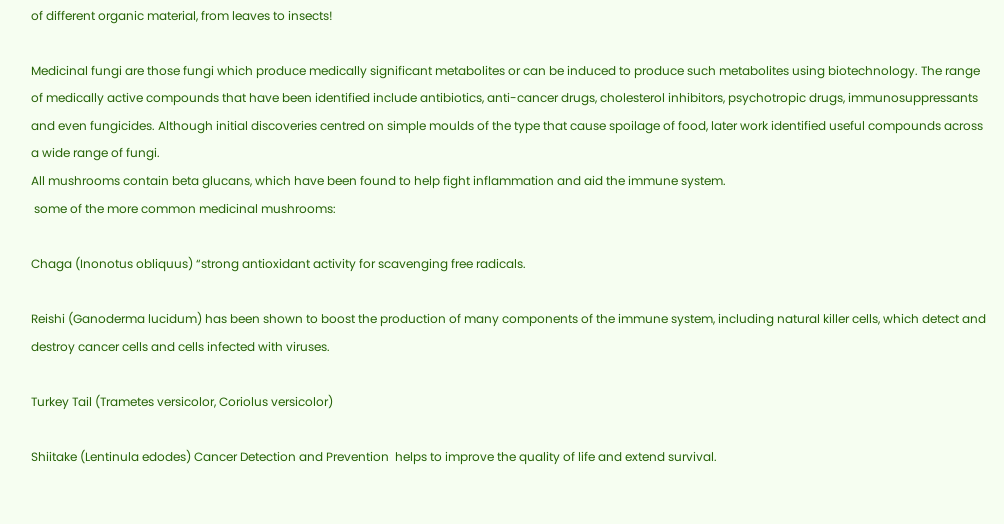of different organic material, from leaves to insects!

Medicinal fungi are those fungi which produce medically significant metabolites or can be induced to produce such metabolites using biotechnology. The range of medically active compounds that have been identified include antibiotics, anti-cancer drugs, cholesterol inhibitors, psychotropic drugs, immunosuppressants and even fungicides. Although initial discoveries centred on simple moulds of the type that cause spoilage of food, later work identified useful compounds across a wide range of fungi.
All mushrooms contain beta glucans, which have been found to help fight inflammation and aid the immune system.
 some of the more common medicinal mushrooms:

Chaga (Inonotus obliquus) “strong antioxidant activity for scavenging free radicals.

Reishi (Ganoderma lucidum) has been shown to boost the production of many components of the immune system, including natural killer cells, which detect and destroy cancer cells and cells infected with viruses.

Turkey Tail (Trametes versicolor, Coriolus versicolor)

Shiitake (Lentinula edodes) Cancer Detection and Prevention  helps to improve the quality of life and extend survival.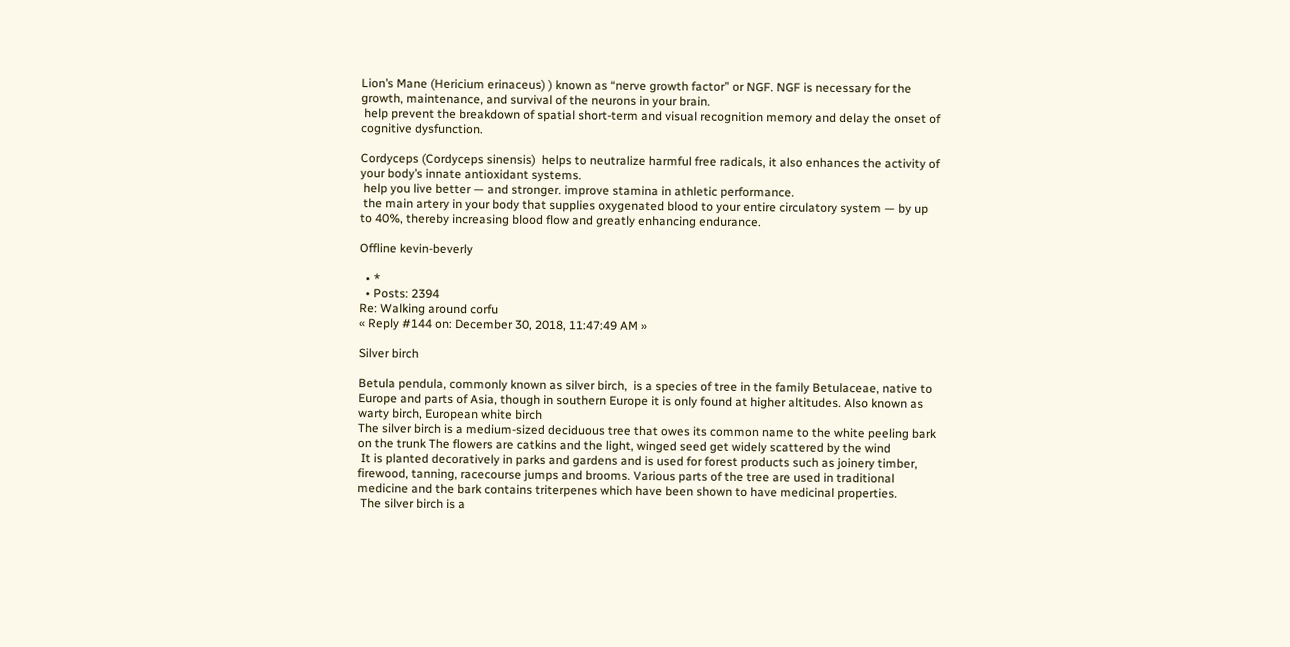Lion’s Mane (Hericium erinaceus) ) known as “nerve growth factor” or NGF. NGF is necessary for the growth, maintenance, and survival of the neurons in your brain.
 help prevent the breakdown of spatial short-term and visual recognition memory and delay the onset of cognitive dysfunction.

Cordyceps (Cordyceps sinensis)  helps to neutralize harmful free radicals, it also enhances the activity of your body’s innate antioxidant systems.
 help you live better — and stronger. improve stamina in athletic performance.
 the main artery in your body that supplies oxygenated blood to your entire circulatory system — by up to 40%, thereby increasing blood flow and greatly enhancing endurance.

Offline kevin-beverly

  • *
  • Posts: 2394
Re: Walking around corfu
« Reply #144 on: December 30, 2018, 11:47:49 AM »

Silver birch

Betula pendula, commonly known as silver birch,  is a species of tree in the family Betulaceae, native to Europe and parts of Asia, though in southern Europe it is only found at higher altitudes. Also known as  warty birch, European white birch
The silver birch is a medium-sized deciduous tree that owes its common name to the white peeling bark on the trunk The flowers are catkins and the light, winged seed get widely scattered by the wind
 It is planted decoratively in parks and gardens and is used for forest products such as joinery timber, firewood, tanning, racecourse jumps and brooms. Various parts of the tree are used in traditional medicine and the bark contains triterpenes which have been shown to have medicinal properties.
 The silver birch is a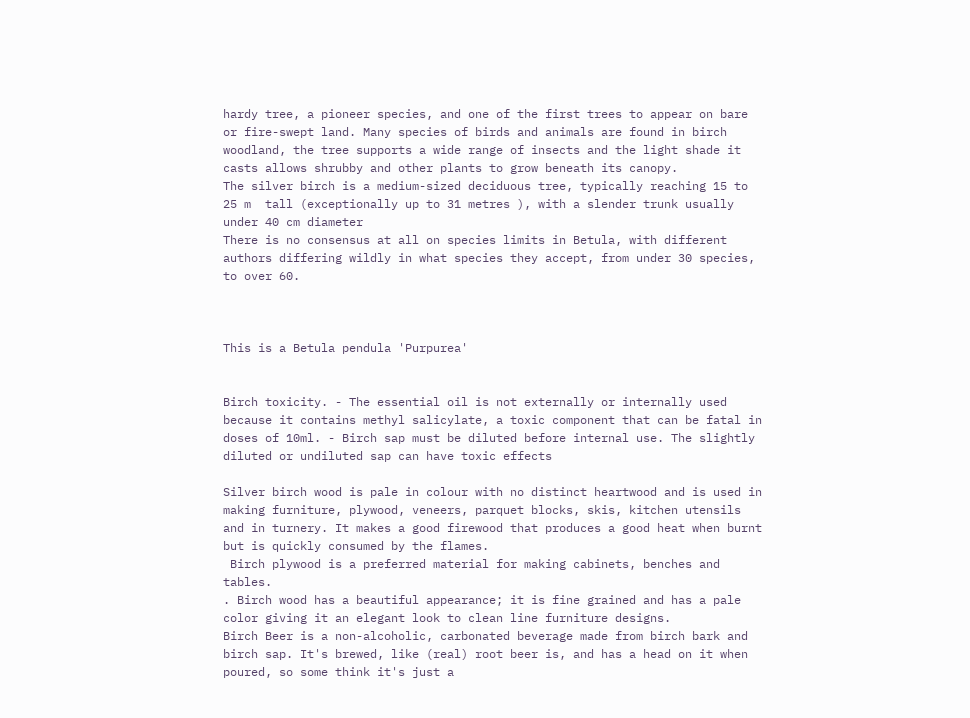hardy tree, a pioneer species, and one of the first trees to appear on bare or fire-swept land. Many species of birds and animals are found in birch woodland, the tree supports a wide range of insects and the light shade it casts allows shrubby and other plants to grow beneath its canopy.
The silver birch is a medium-sized deciduous tree, typically reaching 15 to 25 m  tall (exceptionally up to 31 metres ), with a slender trunk usually under 40 cm diameter
There is no consensus at all on species limits in Betula, with different authors differing wildly in what species they accept, from under 30 species, to over 60.



This is a Betula pendula 'Purpurea'


Birch toxicity. - The essential oil is not externally or internally used because it contains methyl salicylate, a toxic component that can be fatal in doses of 10ml. - Birch sap must be diluted before internal use. The slightly diluted or undiluted sap can have toxic effects

Silver birch wood is pale in colour with no distinct heartwood and is used in making furniture, plywood, veneers, parquet blocks, skis, kitchen utensils and in turnery. It makes a good firewood that produces a good heat when burnt but is quickly consumed by the flames.
 Birch plywood is a preferred material for making cabinets, benches and tables.
. Birch wood has a beautiful appearance; it is fine grained and has a pale color giving it an elegant look to clean line furniture designs.
Birch Beer is a non-alcoholic, carbonated beverage made from birch bark and birch sap. It's brewed, like (real) root beer is, and has a head on it when poured, so some think it's just a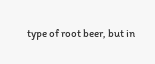type of root beer, but in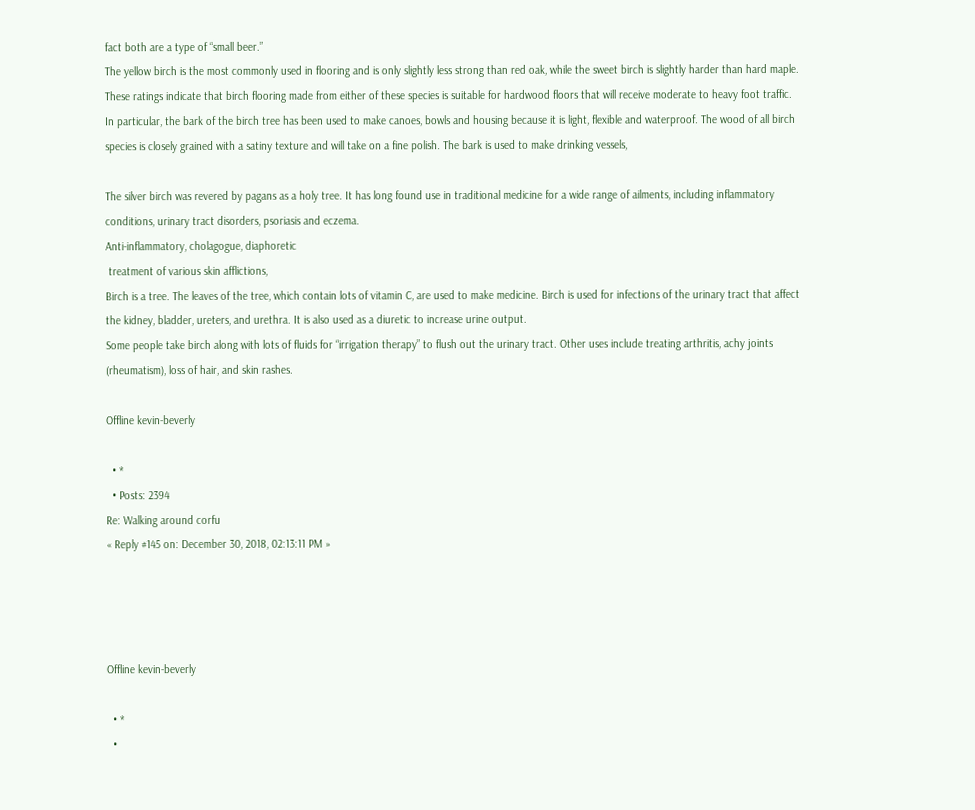fact both are a type of “small beer.”
The yellow birch is the most commonly used in flooring and is only slightly less strong than red oak, while the sweet birch is slightly harder than hard maple. These ratings indicate that birch flooring made from either of these species is suitable for hardwood floors that will receive moderate to heavy foot traffic.
In particular, the bark of the birch tree has been used to make canoes, bowls and housing because it is light, flexible and waterproof. The wood of all birch species is closely grained with a satiny texture and will take on a fine polish. The bark is used to make drinking vessels,

The silver birch was revered by pagans as a holy tree. It has long found use in traditional medicine for a wide range of ailments, including inflammatory conditions, urinary tract disorders, psoriasis and eczema.
Anti-inflammatory, cholagogue, diaphoretic
 treatment of various skin afflictions,
Birch is a tree. The leaves of the tree, which contain lots of vitamin C, are used to make medicine. Birch is used for infections of the urinary tract that affect the kidney, bladder, ureters, and urethra. It is also used as a diuretic to increase urine output.
Some people take birch along with lots of fluids for “irrigation therapy” to flush out the urinary tract. Other uses include treating arthritis, achy joints (rheumatism), loss of hair, and skin rashes.

Offline kevin-beverly

  • *
  • Posts: 2394
Re: Walking around corfu
« Reply #145 on: December 30, 2018, 02:13:11 PM »




Offline kevin-beverly

  • *
  •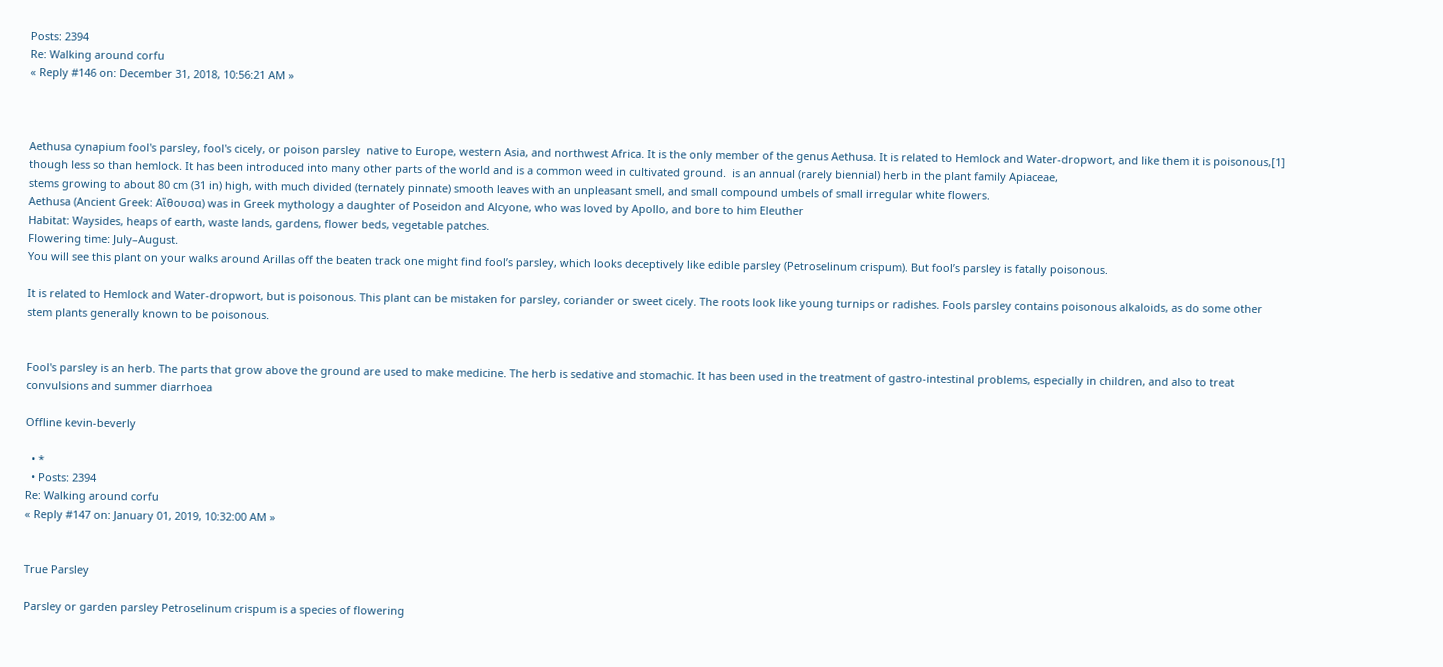Posts: 2394
Re: Walking around corfu
« Reply #146 on: December 31, 2018, 10:56:21 AM »



Aethusa cynapium fool's parsley, fool's cicely, or poison parsley  native to Europe, western Asia, and northwest Africa. It is the only member of the genus Aethusa. It is related to Hemlock and Water-dropwort, and like them it is poisonous,[1] though less so than hemlock. It has been introduced into many other parts of the world and is a common weed in cultivated ground.  is an annual (rarely biennial) herb in the plant family Apiaceae,
stems growing to about 80 cm (31 in) high, with much divided (ternately pinnate) smooth leaves with an unpleasant smell, and small compound umbels of small irregular white flowers.
Aethusa (Ancient Greek: Αἵθουσα) was in Greek mythology a daughter of Poseidon and Alcyone, who was loved by Apollo, and bore to him Eleuther
Habitat: Waysides, heaps of earth, waste lands, gardens, flower beds, vegetable patches.
Flowering time: July–August.
You will see this plant on your walks around Arillas off the beaten track one might find fool’s parsley, which looks deceptively like edible parsley (Petroselinum crispum). But fool’s parsley is fatally poisonous.

It is related to Hemlock and Water-dropwort, but is poisonous. This plant can be mistaken for parsley, coriander or sweet cicely. The roots look like young turnips or radishes. Fools parsley contains poisonous alkaloids, as do some other stem plants generally known to be poisonous.


Fool's parsley is an herb. The parts that grow above the ground are used to make medicine. The herb is sedative and stomachic. It has been used in the treatment of gastro-intestinal problems, especially in children, and also to treat convulsions and summer diarrhoea

Offline kevin-beverly

  • *
  • Posts: 2394
Re: Walking around corfu
« Reply #147 on: January 01, 2019, 10:32:00 AM »


True Parsley

Parsley or garden parsley Petroselinum crispum is a species of flowering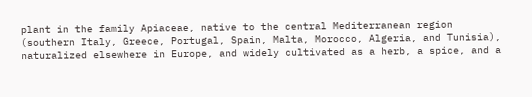plant in the family Apiaceae, native to the central Mediterranean region (southern Italy, Greece, Portugal, Spain, Malta, Morocco, Algeria, and Tunisia), naturalized elsewhere in Europe, and widely cultivated as a herb, a spice, and a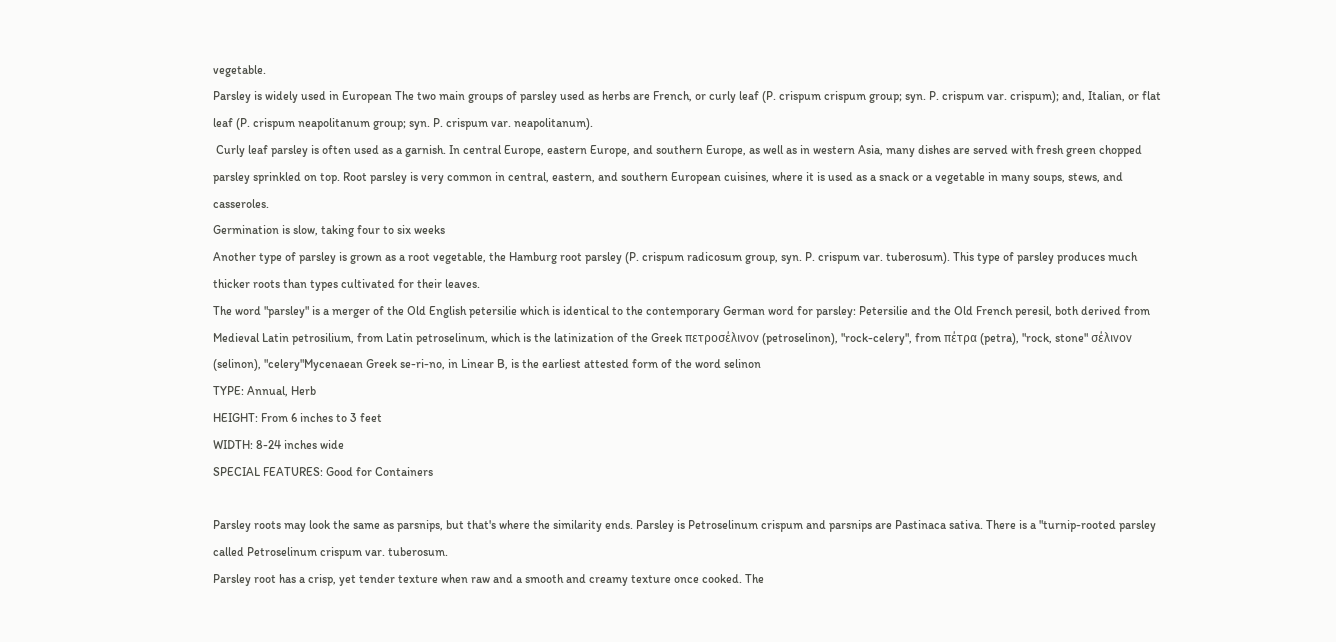vegetable.
Parsley is widely used in European The two main groups of parsley used as herbs are French, or curly leaf (P. crispum crispum group; syn. P. crispum var. crispum); and, Italian, or flat leaf (P. crispum neapolitanum group; syn. P. crispum var. neapolitanum).
 Curly leaf parsley is often used as a garnish. In central Europe, eastern Europe, and southern Europe, as well as in western Asia, many dishes are served with fresh green chopped parsley sprinkled on top. Root parsley is very common in central, eastern, and southern European cuisines, where it is used as a snack or a vegetable in many soups, stews, and casseroles.
Germination is slow, taking four to six weeks
Another type of parsley is grown as a root vegetable, the Hamburg root parsley (P. crispum radicosum group, syn. P. crispum var. tuberosum). This type of parsley produces much thicker roots than types cultivated for their leaves.
The word "parsley" is a merger of the Old English petersilie which is identical to the contemporary German word for parsley: Petersilie and the Old French peresil, both derived from Medieval Latin petrosilium, from Latin petroselinum, which is the latinization of the Greek πετροσέλινον (petroselinon), "rock-celery", from πέτρα (petra), "rock, stone" σέλινον (selinon), "celery"Mycenaean Greek se-ri-no, in Linear B, is the earliest attested form of the word selinon
TYPE: Annual, Herb
HEIGHT: From 6 inches to 3 feet
WIDTH: 8-24 inches wide
SPECIAL FEATURES: Good for Containers

Parsley roots may look the same as parsnips, but that's where the similarity ends. Parsley is Petroselinum crispum and parsnips are Pastinaca sativa. There is a "turnip-rooted parsley called Petroselinum crispum var. tuberosum.
Parsley root has a crisp, yet tender texture when raw and a smooth and creamy texture once cooked. The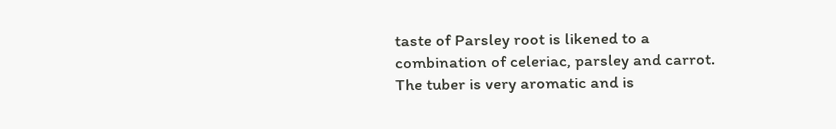taste of Parsley root is likened to a combination of celeriac, parsley and carrot. The tuber is very aromatic and is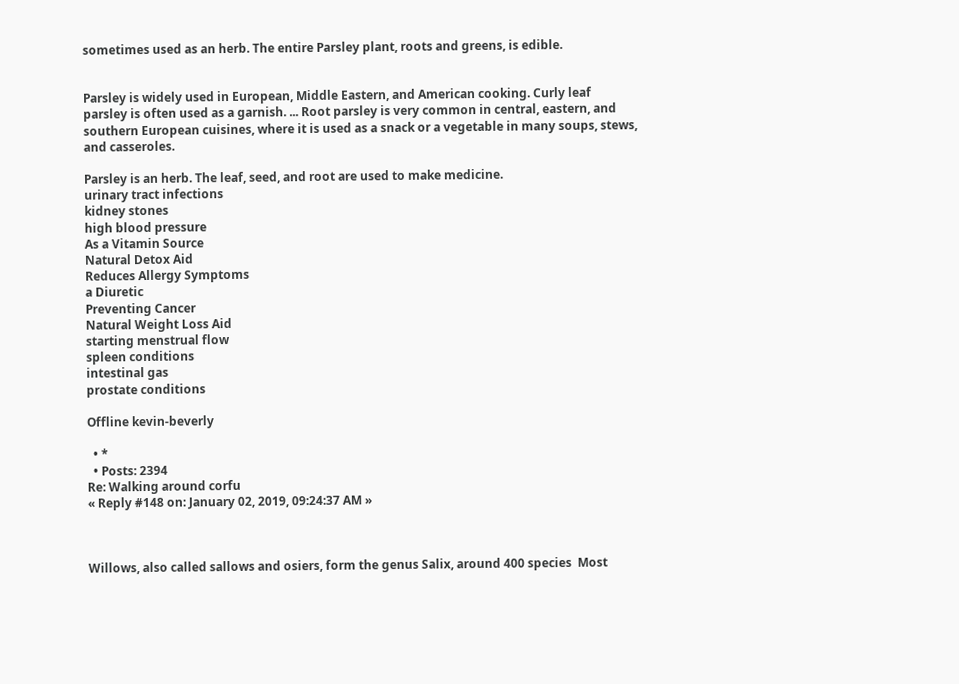sometimes used as an herb. The entire Parsley plant, roots and greens, is edible.


Parsley is widely used in European, Middle Eastern, and American cooking. Curly leaf parsley is often used as a garnish. ... Root parsley is very common in central, eastern, and southern European cuisines, where it is used as a snack or a vegetable in many soups, stews, and casseroles.

Parsley is an herb. The leaf, seed, and root are used to make medicine.
urinary tract infections
kidney stones
high blood pressure
As a Vitamin Source
Natural Detox Aid
Reduces Allergy Symptoms
a Diuretic
Preventing Cancer
Natural Weight Loss Aid
starting menstrual flow
spleen conditions
intestinal gas
prostate conditions

Offline kevin-beverly

  • *
  • Posts: 2394
Re: Walking around corfu
« Reply #148 on: January 02, 2019, 09:24:37 AM »



Willows, also called sallows and osiers, form the genus Salix, around 400 species  Most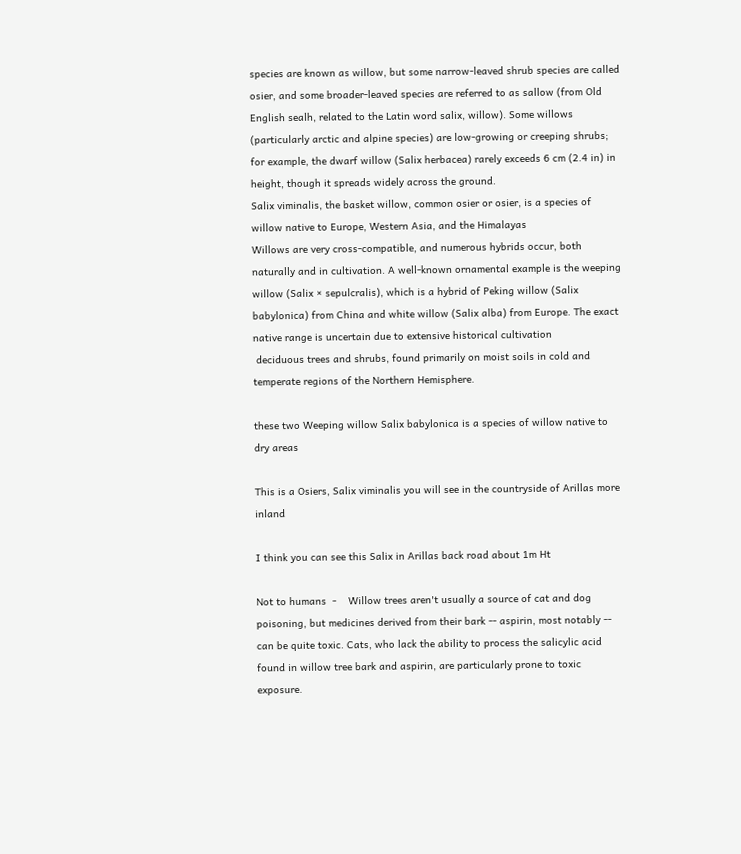species are known as willow, but some narrow-leaved shrub species are called osier, and some broader-leaved species are referred to as sallow (from Old English sealh, related to the Latin word salix, willow). Some willows (particularly arctic and alpine species) are low-growing or creeping shrubs; for example, the dwarf willow (Salix herbacea) rarely exceeds 6 cm (2.4 in) in height, though it spreads widely across the ground.
Salix viminalis, the basket willow, common osier or osier, is a species of willow native to Europe, Western Asia, and the Himalayas
Willows are very cross-compatible, and numerous hybrids occur, both naturally and in cultivation. A well-known ornamental example is the weeping willow (Salix × sepulcralis), which is a hybrid of Peking willow (Salix babylonica) from China and white willow (Salix alba) from Europe. The exact native range is uncertain due to extensive historical cultivation
 deciduous trees and shrubs, found primarily on moist soils in cold and temperate regions of the Northern Hemisphere.

these two Weeping willow Salix babylonica is a species of willow native to dry areas

This is a Osiers, Salix viminalis you will see in the countryside of Arillas more inland

I think you can see this Salix in Arillas back road about 1m Ht

Not to humans  -    Willow trees aren't usually a source of cat and dog poisoning, but medicines derived from their bark -- aspirin, most notably -- can be quite toxic. Cats, who lack the ability to process the salicylic acid found in willow tree bark and aspirin, are particularly prone to toxic exposure.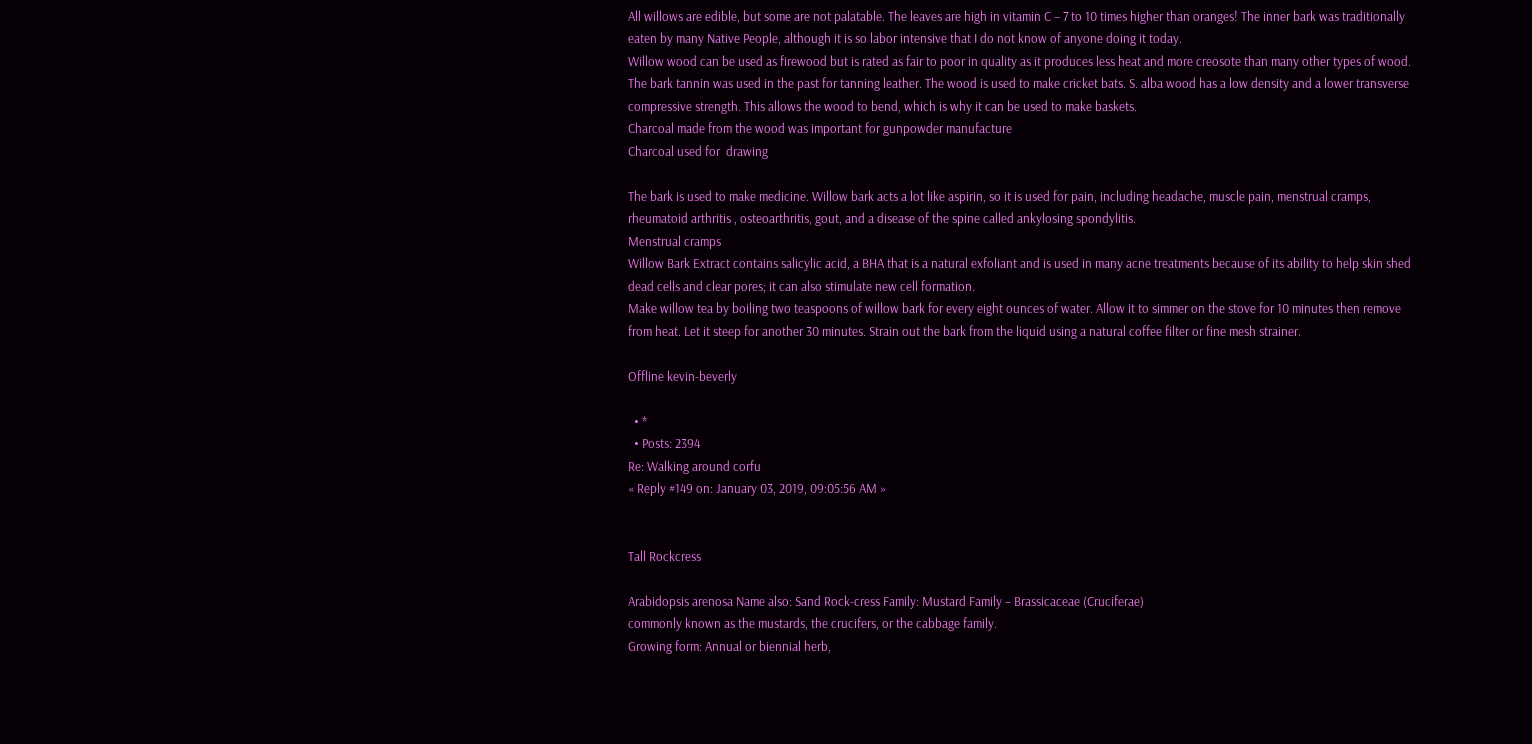All willows are edible, but some are not palatable. The leaves are high in vitamin C – 7 to 10 times higher than oranges! The inner bark was traditionally eaten by many Native People, although it is so labor intensive that I do not know of anyone doing it today.
Willow wood can be used as firewood but is rated as fair to poor in quality as it produces less heat and more creosote than many other types of wood.
The bark tannin was used in the past for tanning leather. The wood is used to make cricket bats. S. alba wood has a low density and a lower transverse compressive strength. This allows the wood to bend, which is why it can be used to make baskets.
Charcoal made from the wood was important for gunpowder manufacture
Charcoal used for  drawing

The bark is used to make medicine. Willow bark acts a lot like aspirin, so it is used for pain, including headache, muscle pain, menstrual cramps, rheumatoid arthritis , osteoarthritis, gout, and a disease of the spine called ankylosing spondylitis.
Menstrual cramps
Willow Bark Extract contains salicylic acid, a BHA that is a natural exfoliant and is used in many acne treatments because of its ability to help skin shed dead cells and clear pores; it can also stimulate new cell formation.
Make willow tea by boiling two teaspoons of willow bark for every eight ounces of water. Allow it to simmer on the stove for 10 minutes then remove from heat. Let it steep for another 30 minutes. Strain out the bark from the liquid using a natural coffee filter or fine mesh strainer.

Offline kevin-beverly

  • *
  • Posts: 2394
Re: Walking around corfu
« Reply #149 on: January 03, 2019, 09:05:56 AM »


Tall Rockcress

Arabidopsis arenosa Name also: Sand Rock-cress Family: Mustard Family – Brassicaceae (Cruciferae)
commonly known as the mustards, the crucifers, or the cabbage family.
Growing form: Annual or biennial herb,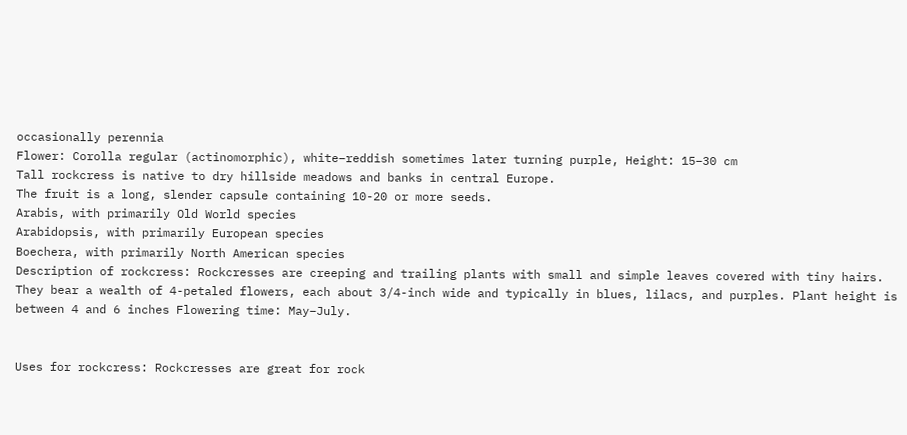occasionally perennia
Flower: Corolla regular (actinomorphic), white–reddish sometimes later turning purple, Height: 15–30 cm
Tall rockcress is native to dry hillside meadows and banks in central Europe.
The fruit is a long, slender capsule containing 10-20 or more seeds.
Arabis, with primarily Old World species
Arabidopsis, with primarily European species
Boechera, with primarily North American species
Description of rockcress: Rockcresses are creeping and trailing plants with small and simple leaves covered with tiny hairs. They bear a wealth of 4-petaled flowers, each about 3/4-inch wide and typically in blues, lilacs, and purples. Plant height is between 4 and 6 inches Flowering time: May–July.


Uses for rockcress: Rockcresses are great for rock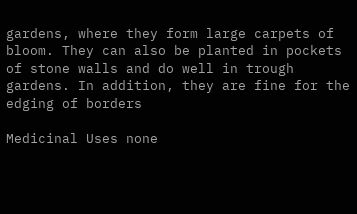gardens, where they form large carpets of bloom. They can also be planted in pockets of stone walls and do well in trough gardens. In addition, they are fine for the edging of borders

Medicinal Uses none